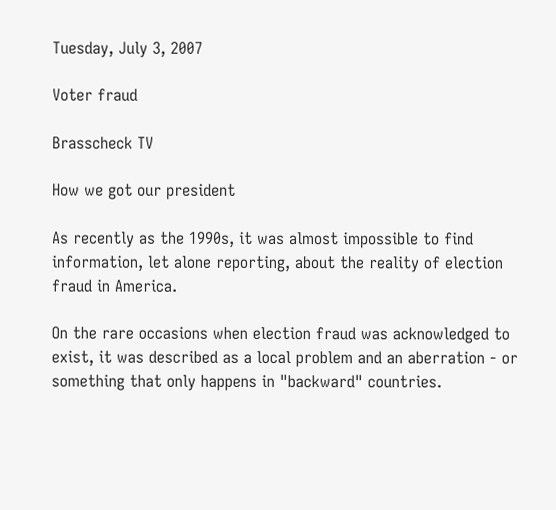Tuesday, July 3, 2007

Voter fraud

Brasscheck TV

How we got our president

As recently as the 1990s, it was almost impossible to find information, let alone reporting, about the reality of election fraud in America.

On the rare occasions when election fraud was acknowledged to exist, it was described as a local problem and an aberration - or something that only happens in "backward" countries.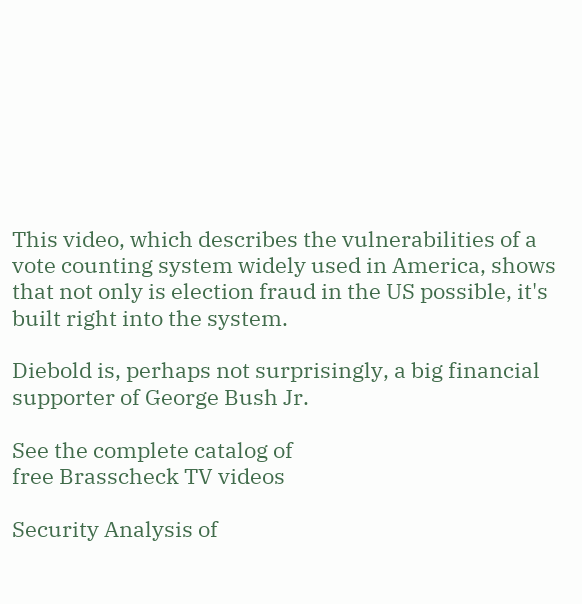This video, which describes the vulnerabilities of a vote counting system widely used in America, shows that not only is election fraud in the US possible, it's built right into the system.

Diebold is, perhaps not surprisingly, a big financial supporter of George Bush Jr.

See the complete catalog of
free Brasscheck TV videos

Security Analysis of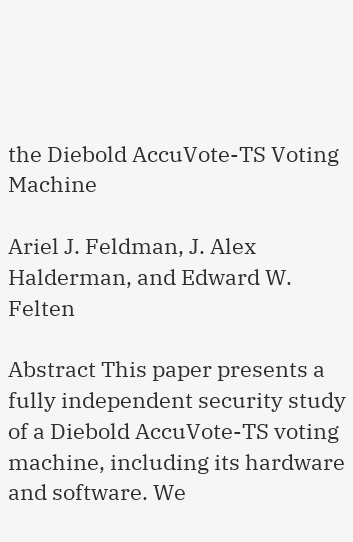the Diebold AccuVote-TS Voting Machine

Ariel J. Feldman, J. Alex Halderman, and Edward W. Felten

Abstract This paper presents a fully independent security study of a Diebold AccuVote-TS voting machine, including its hardware and software. We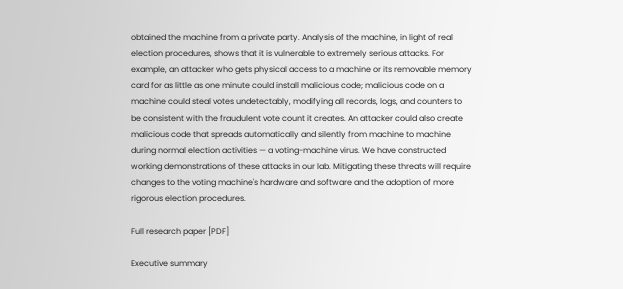obtained the machine from a private party. Analysis of the machine, in light of real election procedures, shows that it is vulnerable to extremely serious attacks. For example, an attacker who gets physical access to a machine or its removable memory card for as little as one minute could install malicious code; malicious code on a machine could steal votes undetectably, modifying all records, logs, and counters to be consistent with the fraudulent vote count it creates. An attacker could also create malicious code that spreads automatically and silently from machine to machine during normal election activities — a voting-machine virus. We have constructed working demonstrations of these attacks in our lab. Mitigating these threats will require changes to the voting machine's hardware and software and the adoption of more rigorous election procedures.

Full research paper [PDF]

Executive summary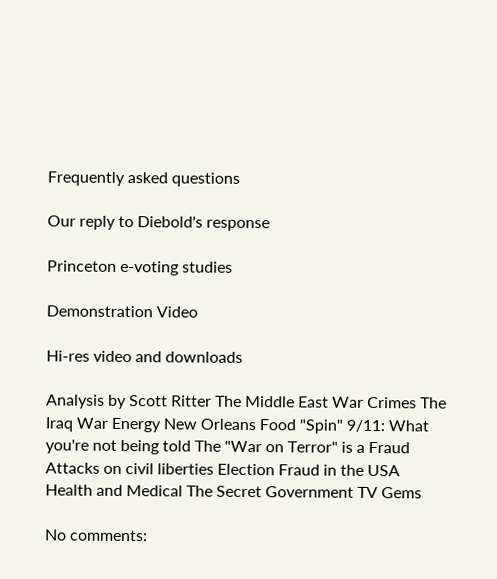Frequently asked questions

Our reply to Diebold's response

Princeton e-voting studies

Demonstration Video

Hi-res video and downloads

Analysis by Scott Ritter The Middle East War Crimes The Iraq War Energy New Orleans Food "Spin" 9/11: What you're not being told The "War on Terror" is a Fraud Attacks on civil liberties Election Fraud in the USA Health and Medical The Secret Government TV Gems

No comments: